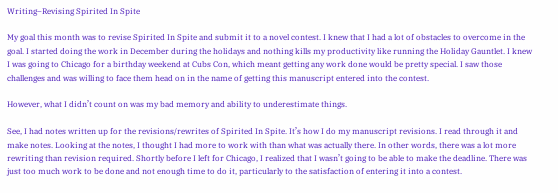Writing–Revising Spirited In Spite

My goal this month was to revise Spirited In Spite and submit it to a novel contest. I knew that I had a lot of obstacles to overcome in the goal. I started doing the work in December during the holidays and nothing kills my productivity like running the Holiday Gauntlet. I knew I was going to Chicago for a birthday weekend at Cubs Con, which meant getting any work done would be pretty special. I saw those challenges and was willing to face them head on in the name of getting this manuscript entered into the contest.

However, what I didn’t count on was my bad memory and ability to underestimate things.

See, I had notes written up for the revisions/rewrites of Spirited In Spite. It’s how I do my manuscript revisions. I read through it and make notes. Looking at the notes, I thought I had more to work with than what was actually there. In other words, there was a lot more rewriting than revision required. Shortly before I left for Chicago, I realized that I wasn’t going to be able to make the deadline. There was just too much work to be done and not enough time to do it, particularly to the satisfaction of entering it into a contest.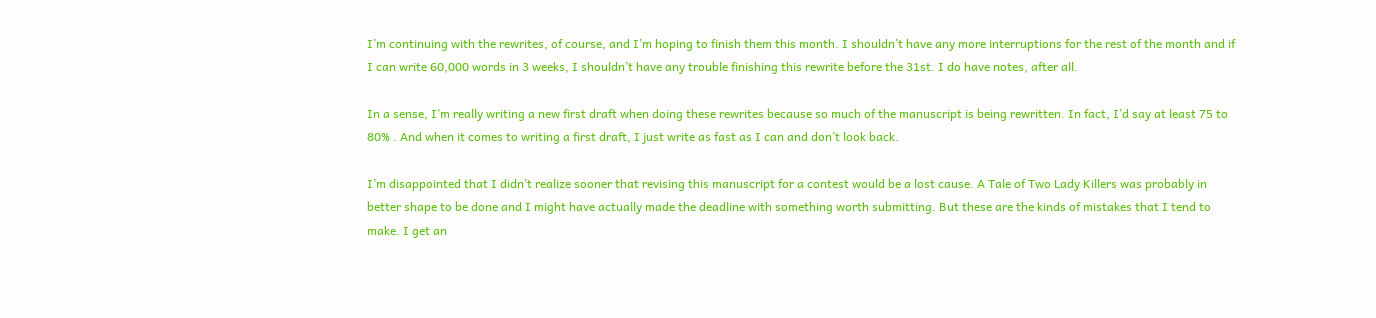I’m continuing with the rewrites, of course, and I’m hoping to finish them this month. I shouldn’t have any more interruptions for the rest of the month and if I can write 60,000 words in 3 weeks, I shouldn’t have any trouble finishing this rewrite before the 31st. I do have notes, after all.

In a sense, I’m really writing a new first draft when doing these rewrites because so much of the manuscript is being rewritten. In fact, I’d say at least 75 to 80% . And when it comes to writing a first draft, I just write as fast as I can and don’t look back.

I’m disappointed that I didn’t realize sooner that revising this manuscript for a contest would be a lost cause. A Tale of Two Lady Killers was probably in better shape to be done and I might have actually made the deadline with something worth submitting. But these are the kinds of mistakes that I tend to make. I get an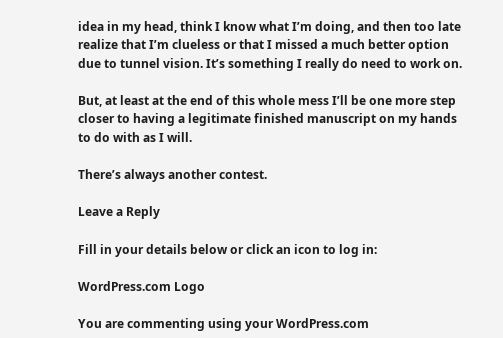idea in my head, think I know what I’m doing, and then too late realize that I’m clueless or that I missed a much better option due to tunnel vision. It’s something I really do need to work on.

But, at least at the end of this whole mess I’ll be one more step closer to having a legitimate finished manuscript on my hands to do with as I will.

There’s always another contest.

Leave a Reply

Fill in your details below or click an icon to log in:

WordPress.com Logo

You are commenting using your WordPress.com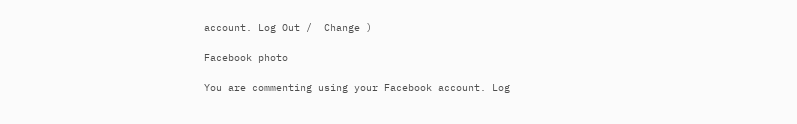account. Log Out /  Change )

Facebook photo

You are commenting using your Facebook account. Log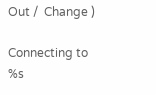Out /  Change )

Connecting to %s